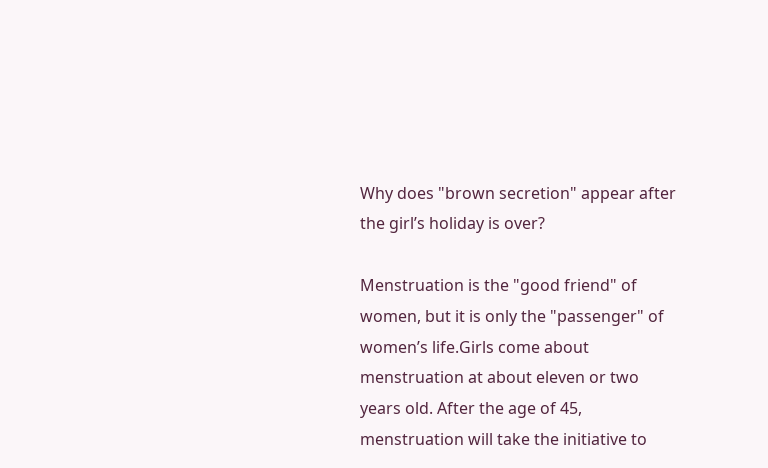Why does "brown secretion" appear after the girl’s holiday is over?

Menstruation is the "good friend" of women, but it is only the "passenger" of women’s life.Girls come about menstruation at about eleven or two years old. After the age of 45, menstruation will take the initiative to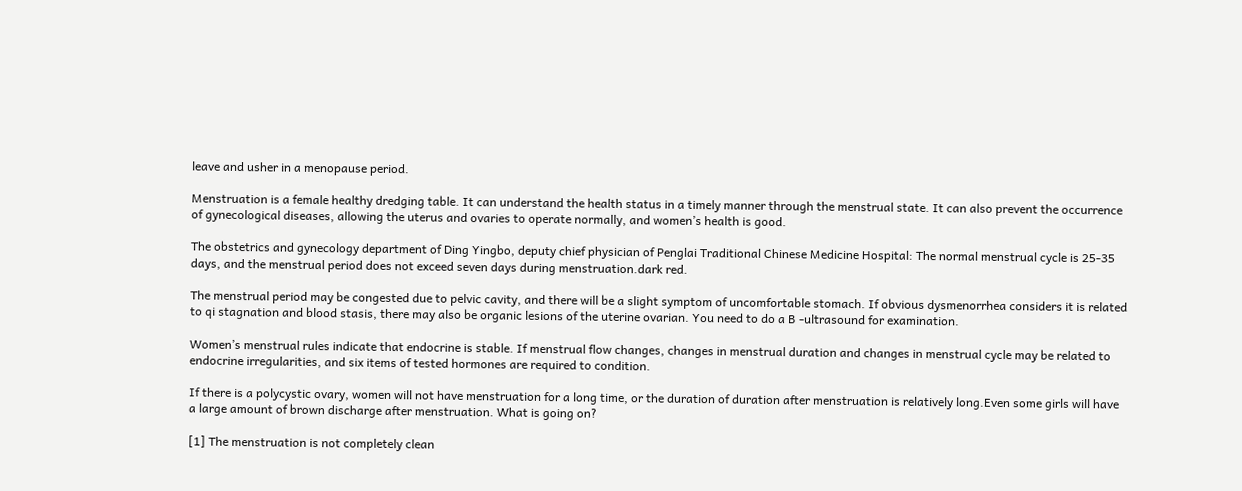leave and usher in a menopause period.

Menstruation is a female healthy dredging table. It can understand the health status in a timely manner through the menstrual state. It can also prevent the occurrence of gynecological diseases, allowing the uterus and ovaries to operate normally, and women’s health is good.

The obstetrics and gynecology department of Ding Yingbo, deputy chief physician of Penglai Traditional Chinese Medicine Hospital: The normal menstrual cycle is 25-35 days, and the menstrual period does not exceed seven days during menstruation.dark red.

The menstrual period may be congested due to pelvic cavity, and there will be a slight symptom of uncomfortable stomach. If obvious dysmenorrhea considers it is related to qi stagnation and blood stasis, there may also be organic lesions of the uterine ovarian. You need to do a B -ultrasound for examination.

Women’s menstrual rules indicate that endocrine is stable. If menstrual flow changes, changes in menstrual duration and changes in menstrual cycle may be related to endocrine irregularities, and six items of tested hormones are required to condition.

If there is a polycystic ovary, women will not have menstruation for a long time, or the duration of duration after menstruation is relatively long.Even some girls will have a large amount of brown discharge after menstruation. What is going on?

[1] The menstruation is not completely clean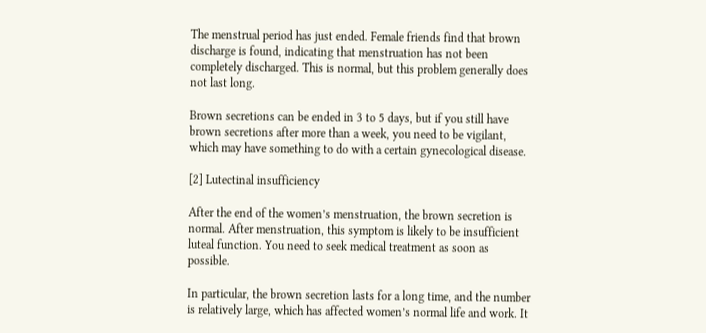The menstrual period has just ended. Female friends find that brown discharge is found, indicating that menstruation has not been completely discharged. This is normal, but this problem generally does not last long.

Brown secretions can be ended in 3 to 5 days, but if you still have brown secretions after more than a week, you need to be vigilant, which may have something to do with a certain gynecological disease.

[2] Lutectinal insufficiency

After the end of the women’s menstruation, the brown secretion is normal. After menstruation, this symptom is likely to be insufficient luteal function. You need to seek medical treatment as soon as possible.

In particular, the brown secretion lasts for a long time, and the number is relatively large, which has affected women’s normal life and work. It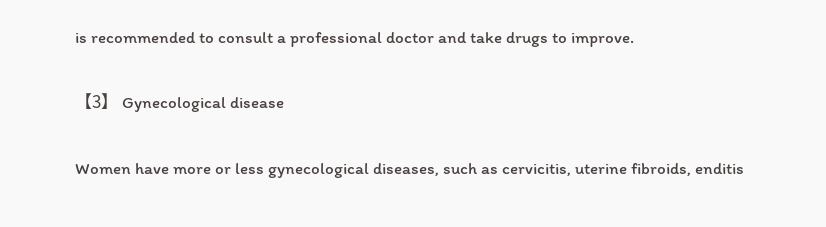is recommended to consult a professional doctor and take drugs to improve.

【3】 Gynecological disease

Women have more or less gynecological diseases, such as cervicitis, uterine fibroids, enditis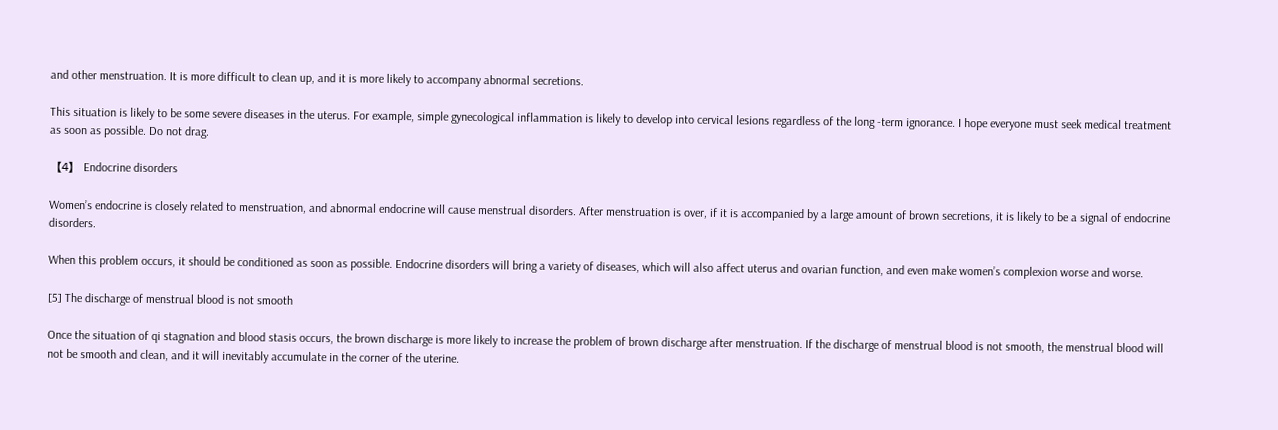and other menstruation. It is more difficult to clean up, and it is more likely to accompany abnormal secretions.

This situation is likely to be some severe diseases in the uterus. For example, simple gynecological inflammation is likely to develop into cervical lesions regardless of the long -term ignorance. I hope everyone must seek medical treatment as soon as possible. Do not drag.

【4】 Endocrine disorders

Women’s endocrine is closely related to menstruation, and abnormal endocrine will cause menstrual disorders. After menstruation is over, if it is accompanied by a large amount of brown secretions, it is likely to be a signal of endocrine disorders.

When this problem occurs, it should be conditioned as soon as possible. Endocrine disorders will bring a variety of diseases, which will also affect uterus and ovarian function, and even make women’s complexion worse and worse.

[5] The discharge of menstrual blood is not smooth

Once the situation of qi stagnation and blood stasis occurs, the brown discharge is more likely to increase the problem of brown discharge after menstruation. If the discharge of menstrual blood is not smooth, the menstrual blood will not be smooth and clean, and it will inevitably accumulate in the corner of the uterine.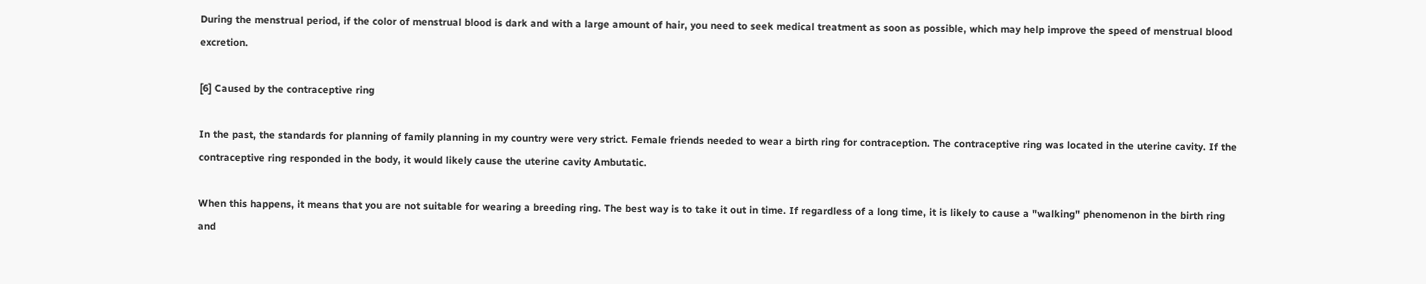During the menstrual period, if the color of menstrual blood is dark and with a large amount of hair, you need to seek medical treatment as soon as possible, which may help improve the speed of menstrual blood excretion.

[6] Caused by the contraceptive ring

In the past, the standards for planning of family planning in my country were very strict. Female friends needed to wear a birth ring for contraception. The contraceptive ring was located in the uterine cavity. If the contraceptive ring responded in the body, it would likely cause the uterine cavity Ambutatic.

When this happens, it means that you are not suitable for wearing a breeding ring. The best way is to take it out in time. If regardless of a long time, it is likely to cause a "walking" phenomenon in the birth ring and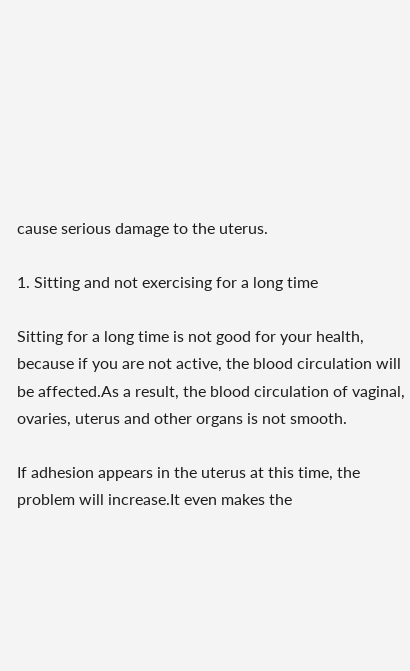cause serious damage to the uterus.

1. Sitting and not exercising for a long time

Sitting for a long time is not good for your health, because if you are not active, the blood circulation will be affected.As a result, the blood circulation of vaginal, ovaries, uterus and other organs is not smooth.

If adhesion appears in the uterus at this time, the problem will increase.It even makes the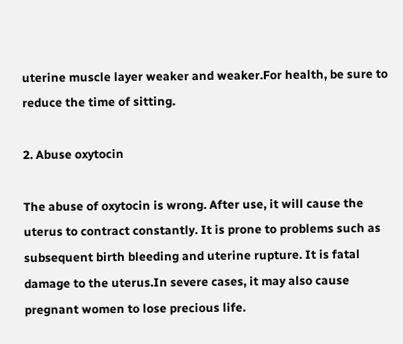uterine muscle layer weaker and weaker.For health, be sure to reduce the time of sitting.

2. Abuse oxytocin

The abuse of oxytocin is wrong. After use, it will cause the uterus to contract constantly. It is prone to problems such as subsequent birth bleeding and uterine rupture. It is fatal damage to the uterus.In severe cases, it may also cause pregnant women to lose precious life.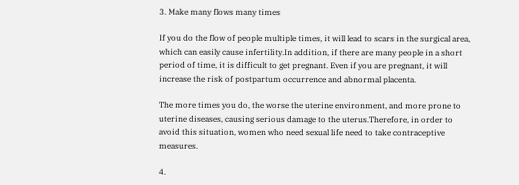3. Make many flows many times

If you do the flow of people multiple times, it will lead to scars in the surgical area, which can easily cause infertility.In addition, if there are many people in a short period of time, it is difficult to get pregnant. Even if you are pregnant, it will increase the risk of postpartum occurrence and abnormal placenta.

The more times you do, the worse the uterine environment, and more prone to uterine diseases, causing serious damage to the uterus.Therefore, in order to avoid this situation, women who need sexual life need to take contraceptive measures.

4.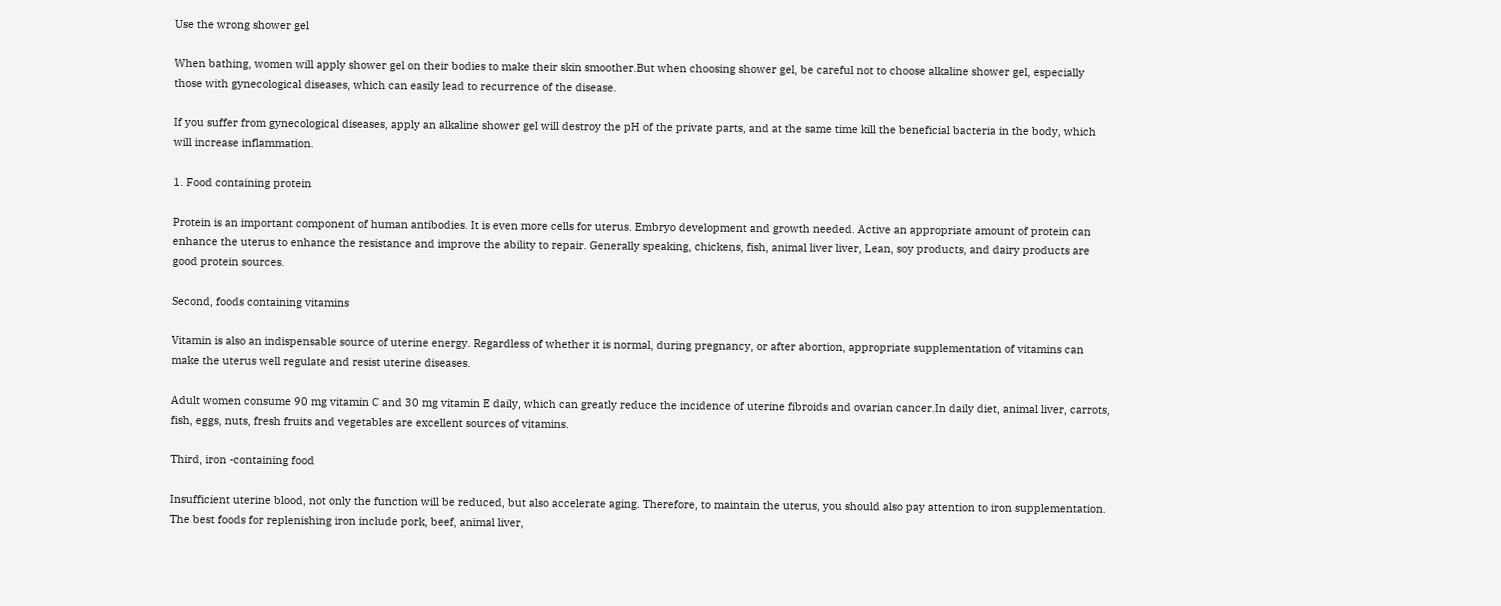Use the wrong shower gel

When bathing, women will apply shower gel on their bodies to make their skin smoother.But when choosing shower gel, be careful not to choose alkaline shower gel, especially those with gynecological diseases, which can easily lead to recurrence of the disease.

If you suffer from gynecological diseases, apply an alkaline shower gel will destroy the pH of the private parts, and at the same time kill the beneficial bacteria in the body, which will increase inflammation.

1. Food containing protein

Protein is an important component of human antibodies. It is even more cells for uterus. Embryo development and growth needed. Active an appropriate amount of protein can enhance the uterus to enhance the resistance and improve the ability to repair. Generally speaking, chickens, fish, animal liver liver, Lean, soy products, and dairy products are good protein sources.

Second, foods containing vitamins

Vitamin is also an indispensable source of uterine energy. Regardless of whether it is normal, during pregnancy, or after abortion, appropriate supplementation of vitamins can make the uterus well regulate and resist uterine diseases.

Adult women consume 90 mg vitamin C and 30 mg vitamin E daily, which can greatly reduce the incidence of uterine fibroids and ovarian cancer.In daily diet, animal liver, carrots, fish, eggs, nuts, fresh fruits and vegetables are excellent sources of vitamins.

Third, iron -containing food

Insufficient uterine blood, not only the function will be reduced, but also accelerate aging. Therefore, to maintain the uterus, you should also pay attention to iron supplementation. The best foods for replenishing iron include pork, beef, animal liver,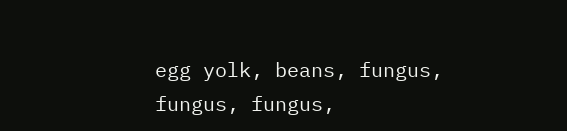egg yolk, beans, fungus, fungus, fungus,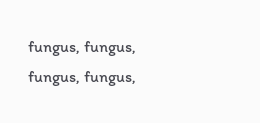fungus, fungus, fungus, fungus,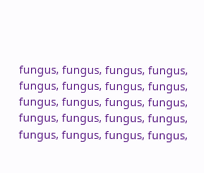fungus, fungus, fungus, fungus, fungus, fungus, fungus, fungus, fungus, fungus, fungus, fungus, fungus, fungus, fungus, fungus, fungus, fungus, fungus, fungus,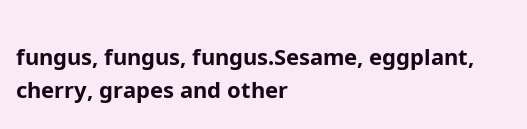fungus, fungus, fungus.Sesame, eggplant, cherry, grapes and other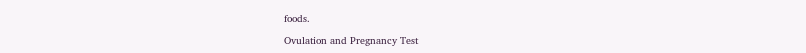foods.

Ovulation and Pregnancy Test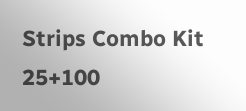Strips Combo Kit 25+100